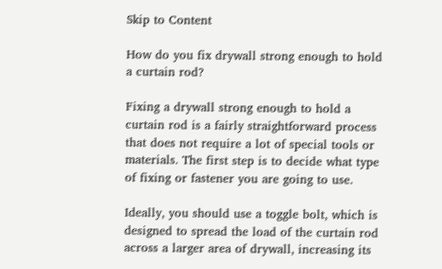Skip to Content

How do you fix drywall strong enough to hold a curtain rod?

Fixing a drywall strong enough to hold a curtain rod is a fairly straightforward process that does not require a lot of special tools or materials. The first step is to decide what type of fixing or fastener you are going to use.

Ideally, you should use a toggle bolt, which is designed to spread the load of the curtain rod across a larger area of drywall, increasing its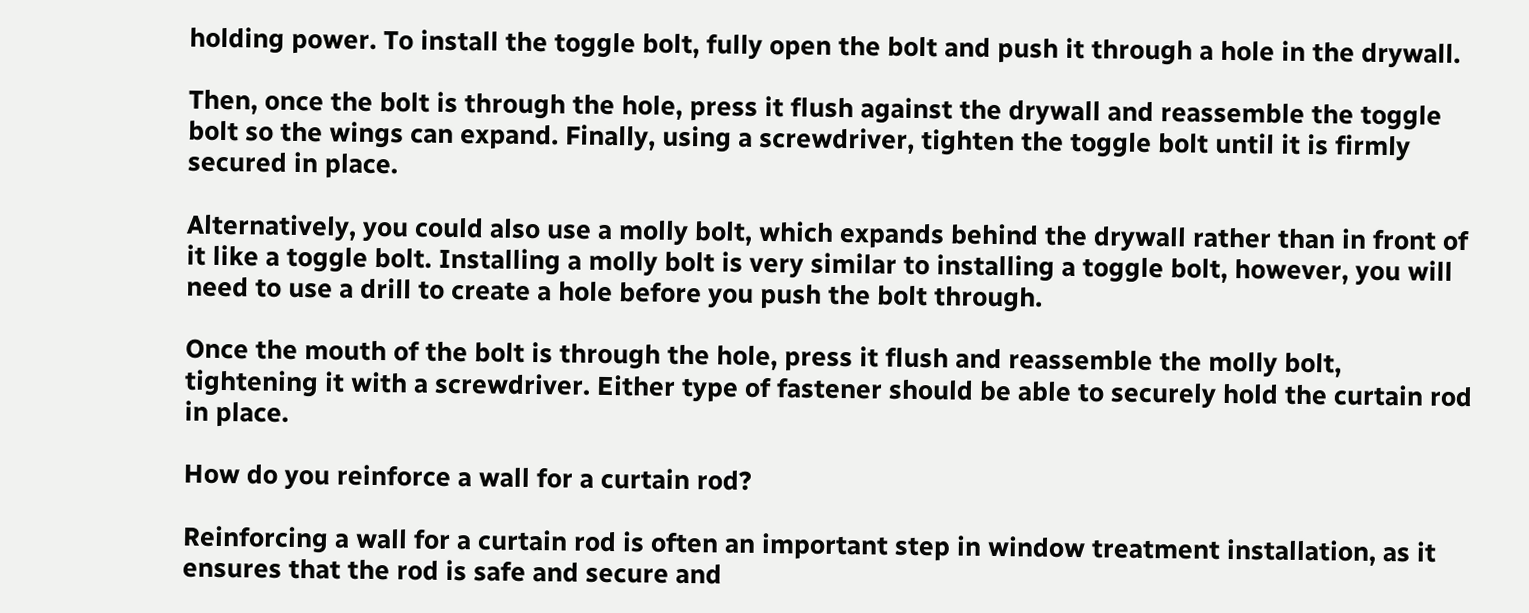holding power. To install the toggle bolt, fully open the bolt and push it through a hole in the drywall.

Then, once the bolt is through the hole, press it flush against the drywall and reassemble the toggle bolt so the wings can expand. Finally, using a screwdriver, tighten the toggle bolt until it is firmly secured in place.

Alternatively, you could also use a molly bolt, which expands behind the drywall rather than in front of it like a toggle bolt. Installing a molly bolt is very similar to installing a toggle bolt, however, you will need to use a drill to create a hole before you push the bolt through.

Once the mouth of the bolt is through the hole, press it flush and reassemble the molly bolt, tightening it with a screwdriver. Either type of fastener should be able to securely hold the curtain rod in place.

How do you reinforce a wall for a curtain rod?

Reinforcing a wall for a curtain rod is often an important step in window treatment installation, as it ensures that the rod is safe and secure and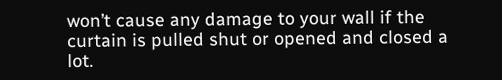won’t cause any damage to your wall if the curtain is pulled shut or opened and closed a lot.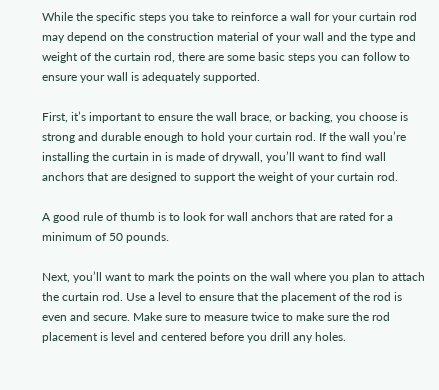While the specific steps you take to reinforce a wall for your curtain rod may depend on the construction material of your wall and the type and weight of the curtain rod, there are some basic steps you can follow to ensure your wall is adequately supported.

First, it’s important to ensure the wall brace, or backing, you choose is strong and durable enough to hold your curtain rod. If the wall you’re installing the curtain in is made of drywall, you’ll want to find wall anchors that are designed to support the weight of your curtain rod.

A good rule of thumb is to look for wall anchors that are rated for a minimum of 50 pounds.

Next, you’ll want to mark the points on the wall where you plan to attach the curtain rod. Use a level to ensure that the placement of the rod is even and secure. Make sure to measure twice to make sure the rod placement is level and centered before you drill any holes.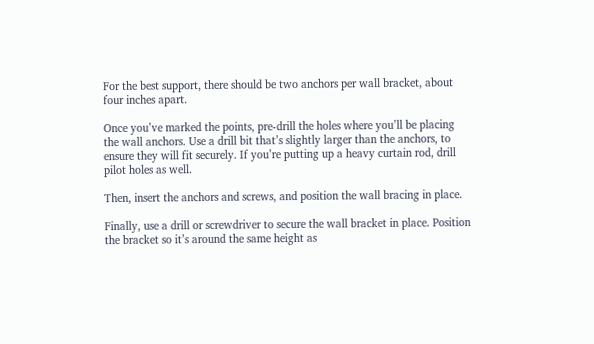For the best support, there should be two anchors per wall bracket, about four inches apart.

Once you’ve marked the points, pre-drill the holes where you’ll be placing the wall anchors. Use a drill bit that’s slightly larger than the anchors, to ensure they will fit securely. If you’re putting up a heavy curtain rod, drill pilot holes as well.

Then, insert the anchors and screws, and position the wall bracing in place.

Finally, use a drill or screwdriver to secure the wall bracket in place. Position the bracket so it’s around the same height as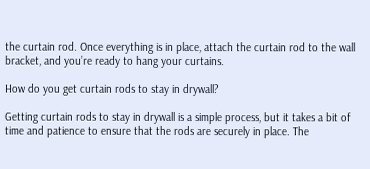the curtain rod. Once everything is in place, attach the curtain rod to the wall bracket, and you’re ready to hang your curtains.

How do you get curtain rods to stay in drywall?

Getting curtain rods to stay in drywall is a simple process, but it takes a bit of time and patience to ensure that the rods are securely in place. The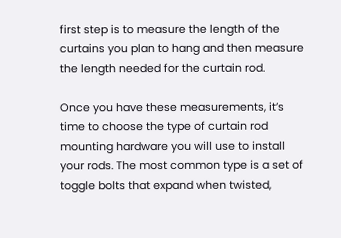first step is to measure the length of the curtains you plan to hang and then measure the length needed for the curtain rod.

Once you have these measurements, it’s time to choose the type of curtain rod mounting hardware you will use to install your rods. The most common type is a set of toggle bolts that expand when twisted,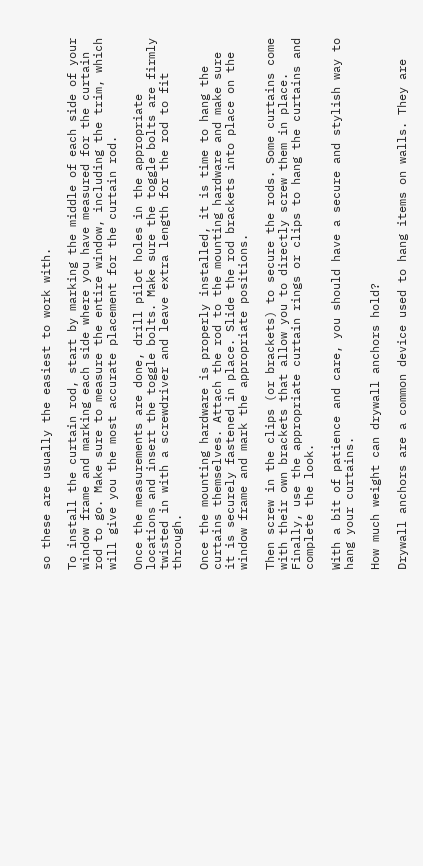so these are usually the easiest to work with.

To install the curtain rod, start by marking the middle of each side of your window frame and marking each side where you have measured for the curtain rod to go. Make sure to measure the entire window, including the trim, which will give you the most accurate placement for the curtain rod.

Once the measurements are done, drill pilot holes in the appropriate locations and insert the toggle bolts. Make sure the toggle bolts are firmly twisted in with a screwdriver and leave extra length for the rod to fit through.

Once the mounting hardware is properly installed, it is time to hang the curtains themselves. Attach the rod to the mounting hardware and make sure it is securely fastened in place. Slide the rod brackets into place on the window frame and mark the appropriate positions.

Then screw in the clips (or brackets) to secure the rods. Some curtains come with their own brackets that allow you to directly screw them in place. Finally, use the appropriate curtain rings or clips to hang the curtains and complete the look.

With a bit of patience and care, you should have a secure and stylish way to hang your curtains.

How much weight can drywall anchors hold?

Drywall anchors are a common device used to hang items on walls. They are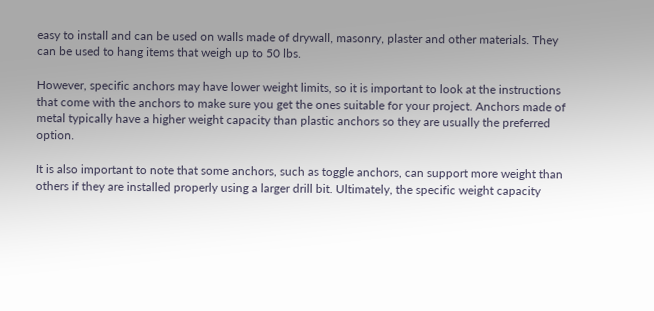easy to install and can be used on walls made of drywall, masonry, plaster and other materials. They can be used to hang items that weigh up to 50 lbs.

However, specific anchors may have lower weight limits, so it is important to look at the instructions that come with the anchors to make sure you get the ones suitable for your project. Anchors made of metal typically have a higher weight capacity than plastic anchors so they are usually the preferred option.

It is also important to note that some anchors, such as toggle anchors, can support more weight than others if they are installed properly using a larger drill bit. Ultimately, the specific weight capacity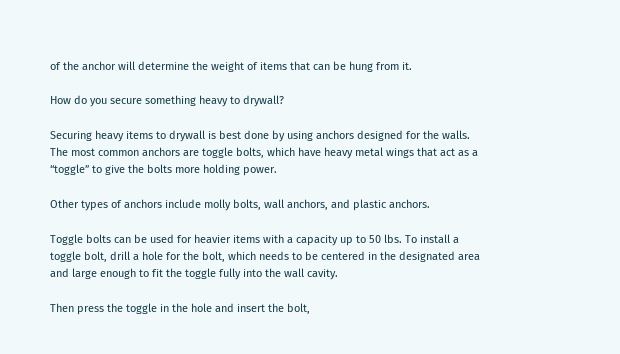of the anchor will determine the weight of items that can be hung from it.

How do you secure something heavy to drywall?

Securing heavy items to drywall is best done by using anchors designed for the walls. The most common anchors are toggle bolts, which have heavy metal wings that act as a “toggle” to give the bolts more holding power.

Other types of anchors include molly bolts, wall anchors, and plastic anchors.

Toggle bolts can be used for heavier items with a capacity up to 50 lbs. To install a toggle bolt, drill a hole for the bolt, which needs to be centered in the designated area and large enough to fit the toggle fully into the wall cavity.

Then press the toggle in the hole and insert the bolt,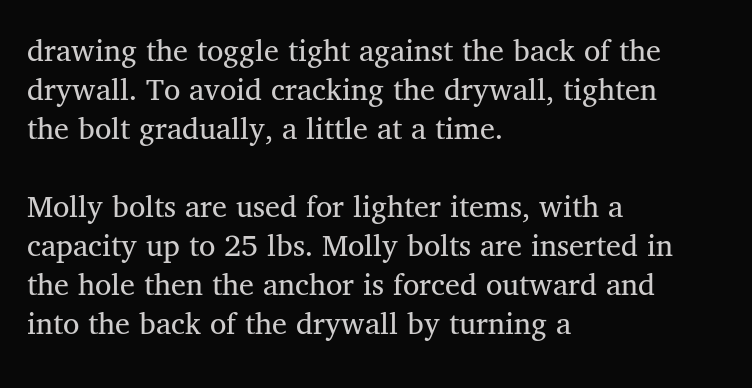drawing the toggle tight against the back of the drywall. To avoid cracking the drywall, tighten the bolt gradually, a little at a time.

Molly bolts are used for lighter items, with a capacity up to 25 lbs. Molly bolts are inserted in the hole then the anchor is forced outward and into the back of the drywall by turning a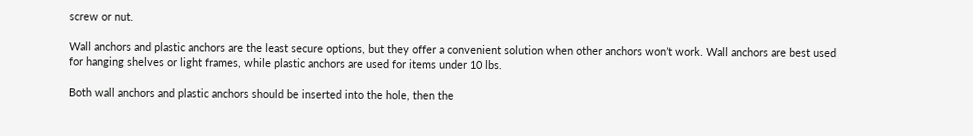screw or nut.

Wall anchors and plastic anchors are the least secure options, but they offer a convenient solution when other anchors won’t work. Wall anchors are best used for hanging shelves or light frames, while plastic anchors are used for items under 10 lbs.

Both wall anchors and plastic anchors should be inserted into the hole, then the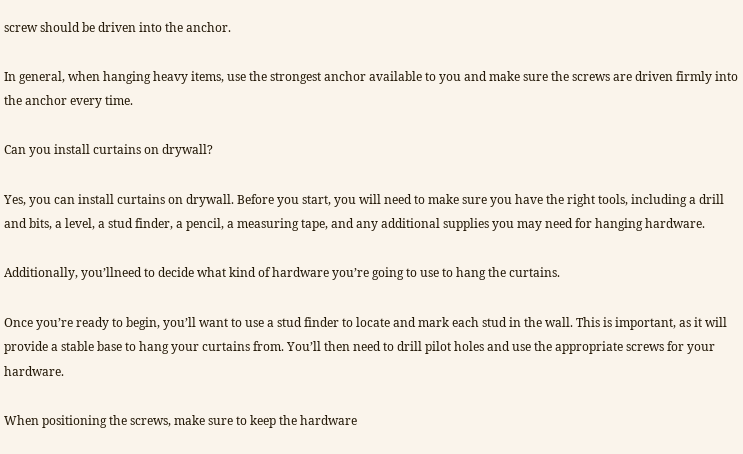screw should be driven into the anchor.

In general, when hanging heavy items, use the strongest anchor available to you and make sure the screws are driven firmly into the anchor every time.

Can you install curtains on drywall?

Yes, you can install curtains on drywall. Before you start, you will need to make sure you have the right tools, including a drill and bits, a level, a stud finder, a pencil, a measuring tape, and any additional supplies you may need for hanging hardware.

Additionally, you’llneed to decide what kind of hardware you’re going to use to hang the curtains.

Once you’re ready to begin, you’ll want to use a stud finder to locate and mark each stud in the wall. This is important, as it will provide a stable base to hang your curtains from. You’ll then need to drill pilot holes and use the appropriate screws for your hardware.

When positioning the screws, make sure to keep the hardware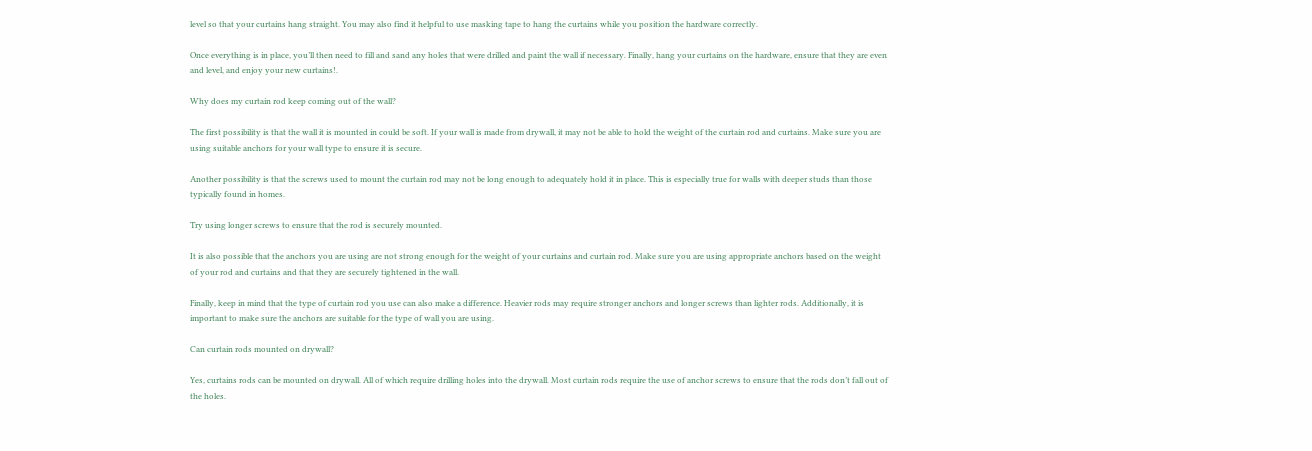level so that your curtains hang straight. You may also find it helpful to use masking tape to hang the curtains while you position the hardware correctly.

Once everything is in place, you’ll then need to fill and sand any holes that were drilled and paint the wall if necessary. Finally, hang your curtains on the hardware, ensure that they are even and level, and enjoy your new curtains!.

Why does my curtain rod keep coming out of the wall?

The first possibility is that the wall it is mounted in could be soft. If your wall is made from drywall, it may not be able to hold the weight of the curtain rod and curtains. Make sure you are using suitable anchors for your wall type to ensure it is secure.

Another possibility is that the screws used to mount the curtain rod may not be long enough to adequately hold it in place. This is especially true for walls with deeper studs than those typically found in homes.

Try using longer screws to ensure that the rod is securely mounted.

It is also possible that the anchors you are using are not strong enough for the weight of your curtains and curtain rod. Make sure you are using appropriate anchors based on the weight of your rod and curtains and that they are securely tightened in the wall.

Finally, keep in mind that the type of curtain rod you use can also make a difference. Heavier rods may require stronger anchors and longer screws than lighter rods. Additionally, it is important to make sure the anchors are suitable for the type of wall you are using.

Can curtain rods mounted on drywall?

Yes, curtains rods can be mounted on drywall. All of which require drilling holes into the drywall. Most curtain rods require the use of anchor screws to ensure that the rods don’t fall out of the holes.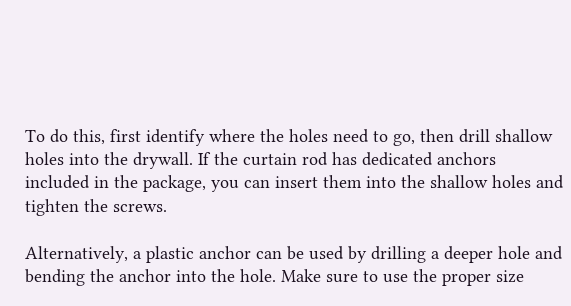To do this, first identify where the holes need to go, then drill shallow holes into the drywall. If the curtain rod has dedicated anchors included in the package, you can insert them into the shallow holes and tighten the screws.

Alternatively, a plastic anchor can be used by drilling a deeper hole and bending the anchor into the hole. Make sure to use the proper size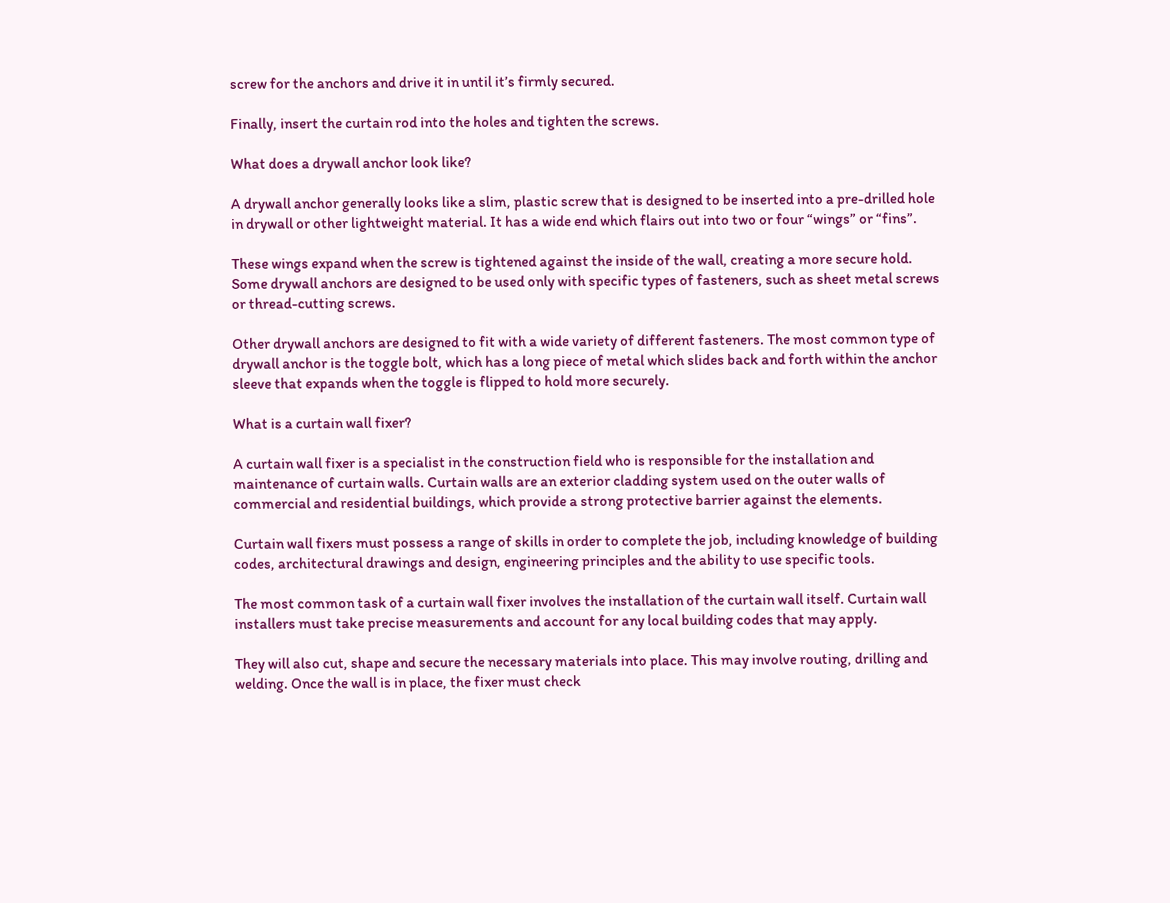screw for the anchors and drive it in until it’s firmly secured.

Finally, insert the curtain rod into the holes and tighten the screws.

What does a drywall anchor look like?

A drywall anchor generally looks like a slim, plastic screw that is designed to be inserted into a pre-drilled hole in drywall or other lightweight material. It has a wide end which flairs out into two or four “wings” or “fins”.

These wings expand when the screw is tightened against the inside of the wall, creating a more secure hold. Some drywall anchors are designed to be used only with specific types of fasteners, such as sheet metal screws or thread-cutting screws.

Other drywall anchors are designed to fit with a wide variety of different fasteners. The most common type of drywall anchor is the toggle bolt, which has a long piece of metal which slides back and forth within the anchor sleeve that expands when the toggle is flipped to hold more securely.

What is a curtain wall fixer?

A curtain wall fixer is a specialist in the construction field who is responsible for the installation and maintenance of curtain walls. Curtain walls are an exterior cladding system used on the outer walls of commercial and residential buildings, which provide a strong protective barrier against the elements.

Curtain wall fixers must possess a range of skills in order to complete the job, including knowledge of building codes, architectural drawings and design, engineering principles and the ability to use specific tools.

The most common task of a curtain wall fixer involves the installation of the curtain wall itself. Curtain wall installers must take precise measurements and account for any local building codes that may apply.

They will also cut, shape and secure the necessary materials into place. This may involve routing, drilling and welding. Once the wall is in place, the fixer must check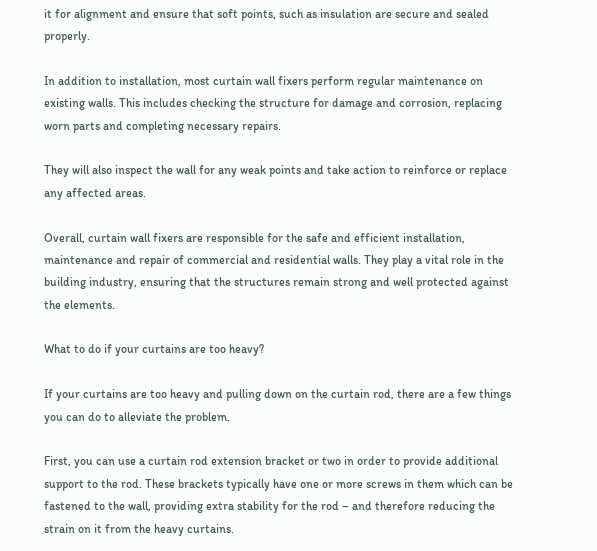it for alignment and ensure that soft points, such as insulation are secure and sealed properly.

In addition to installation, most curtain wall fixers perform regular maintenance on existing walls. This includes checking the structure for damage and corrosion, replacing worn parts and completing necessary repairs.

They will also inspect the wall for any weak points and take action to reinforce or replace any affected areas.

Overall, curtain wall fixers are responsible for the safe and efficient installation, maintenance and repair of commercial and residential walls. They play a vital role in the building industry, ensuring that the structures remain strong and well protected against the elements.

What to do if your curtains are too heavy?

If your curtains are too heavy and pulling down on the curtain rod, there are a few things you can do to alleviate the problem.

First, you can use a curtain rod extension bracket or two in order to provide additional support to the rod. These brackets typically have one or more screws in them which can be fastened to the wall, providing extra stability for the rod – and therefore reducing the strain on it from the heavy curtains.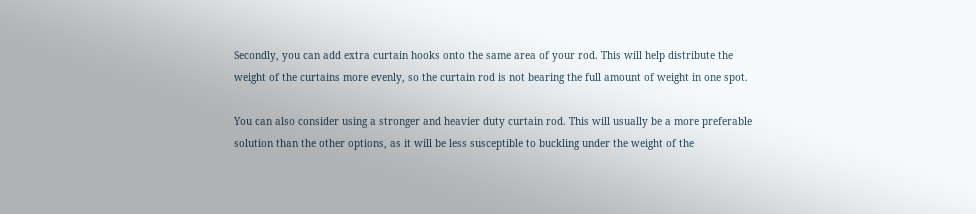Secondly, you can add extra curtain hooks onto the same area of your rod. This will help distribute the weight of the curtains more evenly, so the curtain rod is not bearing the full amount of weight in one spot.

You can also consider using a stronger and heavier duty curtain rod. This will usually be a more preferable solution than the other options, as it will be less susceptible to buckling under the weight of the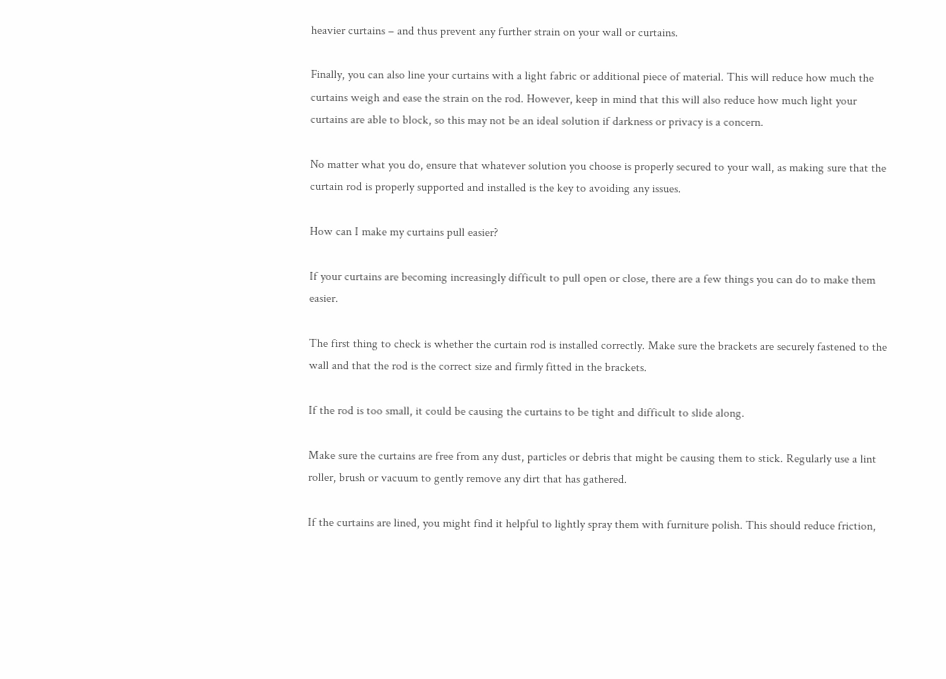heavier curtains – and thus prevent any further strain on your wall or curtains.

Finally, you can also line your curtains with a light fabric or additional piece of material. This will reduce how much the curtains weigh and ease the strain on the rod. However, keep in mind that this will also reduce how much light your curtains are able to block, so this may not be an ideal solution if darkness or privacy is a concern.

No matter what you do, ensure that whatever solution you choose is properly secured to your wall, as making sure that the curtain rod is properly supported and installed is the key to avoiding any issues.

How can I make my curtains pull easier?

If your curtains are becoming increasingly difficult to pull open or close, there are a few things you can do to make them easier.

The first thing to check is whether the curtain rod is installed correctly. Make sure the brackets are securely fastened to the wall and that the rod is the correct size and firmly fitted in the brackets.

If the rod is too small, it could be causing the curtains to be tight and difficult to slide along.

Make sure the curtains are free from any dust, particles or debris that might be causing them to stick. Regularly use a lint roller, brush or vacuum to gently remove any dirt that has gathered.

If the curtains are lined, you might find it helpful to lightly spray them with furniture polish. This should reduce friction,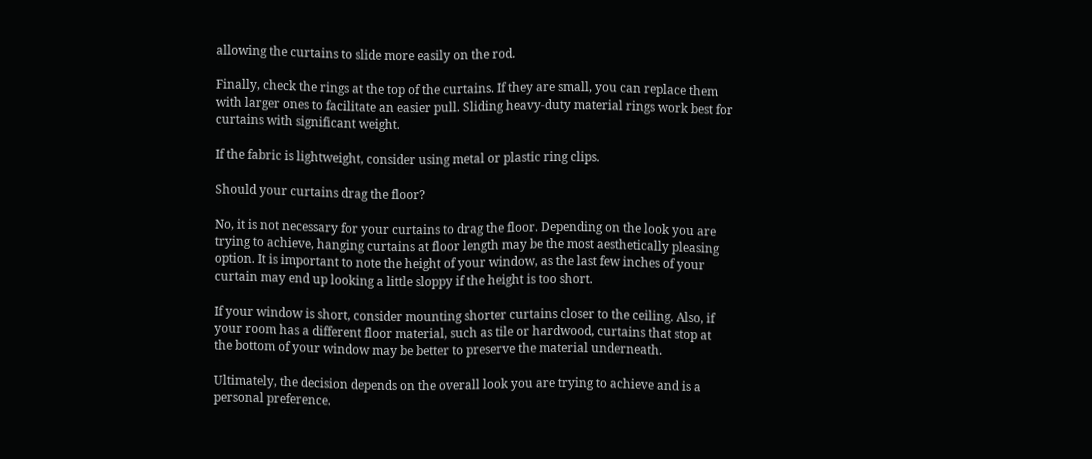allowing the curtains to slide more easily on the rod.

Finally, check the rings at the top of the curtains. If they are small, you can replace them with larger ones to facilitate an easier pull. Sliding heavy-duty material rings work best for curtains with significant weight.

If the fabric is lightweight, consider using metal or plastic ring clips.

Should your curtains drag the floor?

No, it is not necessary for your curtains to drag the floor. Depending on the look you are trying to achieve, hanging curtains at floor length may be the most aesthetically pleasing option. It is important to note the height of your window, as the last few inches of your curtain may end up looking a little sloppy if the height is too short.

If your window is short, consider mounting shorter curtains closer to the ceiling. Also, if your room has a different floor material, such as tile or hardwood, curtains that stop at the bottom of your window may be better to preserve the material underneath.

Ultimately, the decision depends on the overall look you are trying to achieve and is a personal preference.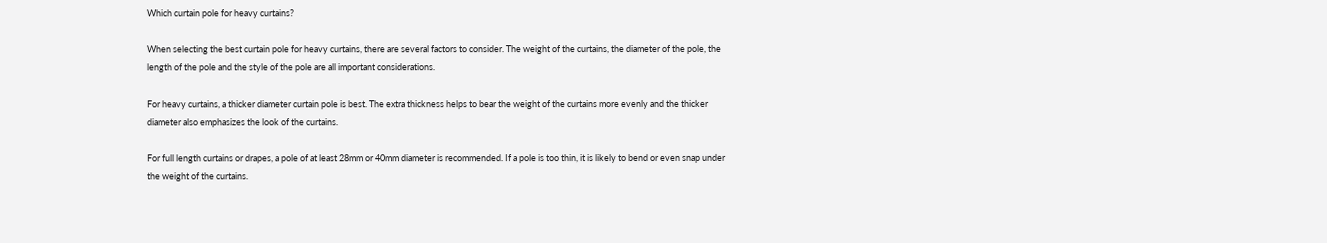Which curtain pole for heavy curtains?

When selecting the best curtain pole for heavy curtains, there are several factors to consider. The weight of the curtains, the diameter of the pole, the length of the pole and the style of the pole are all important considerations.

For heavy curtains, a thicker diameter curtain pole is best. The extra thickness helps to bear the weight of the curtains more evenly and the thicker diameter also emphasizes the look of the curtains.

For full length curtains or drapes, a pole of at least 28mm or 40mm diameter is recommended. If a pole is too thin, it is likely to bend or even snap under the weight of the curtains.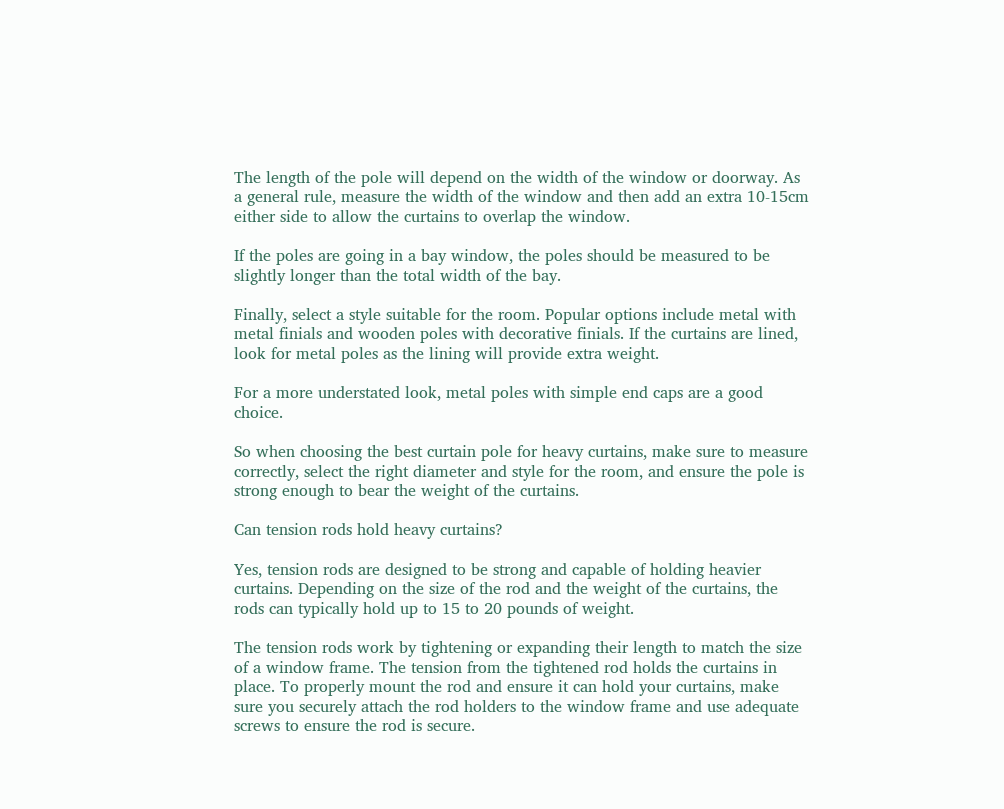The length of the pole will depend on the width of the window or doorway. As a general rule, measure the width of the window and then add an extra 10-15cm either side to allow the curtains to overlap the window.

If the poles are going in a bay window, the poles should be measured to be slightly longer than the total width of the bay.

Finally, select a style suitable for the room. Popular options include metal with metal finials and wooden poles with decorative finials. If the curtains are lined, look for metal poles as the lining will provide extra weight.

For a more understated look, metal poles with simple end caps are a good choice.

So when choosing the best curtain pole for heavy curtains, make sure to measure correctly, select the right diameter and style for the room, and ensure the pole is strong enough to bear the weight of the curtains.

Can tension rods hold heavy curtains?

Yes, tension rods are designed to be strong and capable of holding heavier curtains. Depending on the size of the rod and the weight of the curtains, the rods can typically hold up to 15 to 20 pounds of weight.

The tension rods work by tightening or expanding their length to match the size of a window frame. The tension from the tightened rod holds the curtains in place. To properly mount the rod and ensure it can hold your curtains, make sure you securely attach the rod holders to the window frame and use adequate screws to ensure the rod is secure.